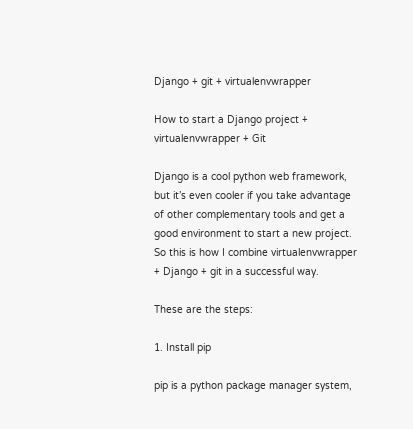Django + git + virtualenvwrapper

How to start a Django project + virtualenvwrapper + Git

Django is a cool python web framework, but it’s even cooler if you take advantage of other complementary tools and get a good environment to start a new project. So this is how I combine virtualenvwrapper + Django + git in a successful way.

These are the steps:

1. Install pip

pip is a python package manager system,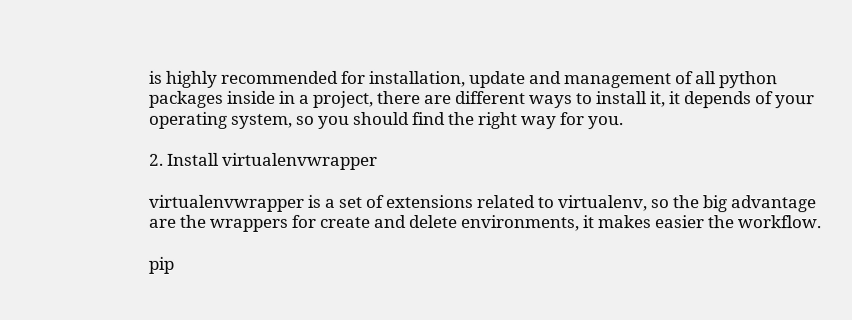is highly recommended for installation, update and management of all python packages inside in a project, there are different ways to install it, it depends of your operating system, so you should find the right way for you.

2. Install virtualenvwrapper

virtualenvwrapper is a set of extensions related to virtualenv, so the big advantage are the wrappers for create and delete environments, it makes easier the workflow.

pip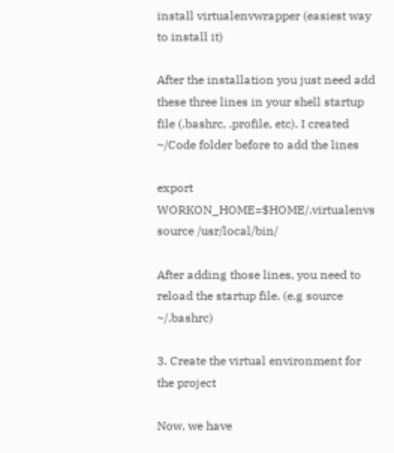install virtualenvwrapper (easiest way to install it)

After the installation you just need add these three lines in your shell startup file (.bashrc, .profile, etc). I created ~/Code folder before to add the lines

export WORKON_HOME=$HOME/.virtualenvs
source /usr/local/bin/

After adding those lines, you need to reload the startup file. (e.g source ~/.bashrc)

3. Create the virtual environment for the project

Now, we have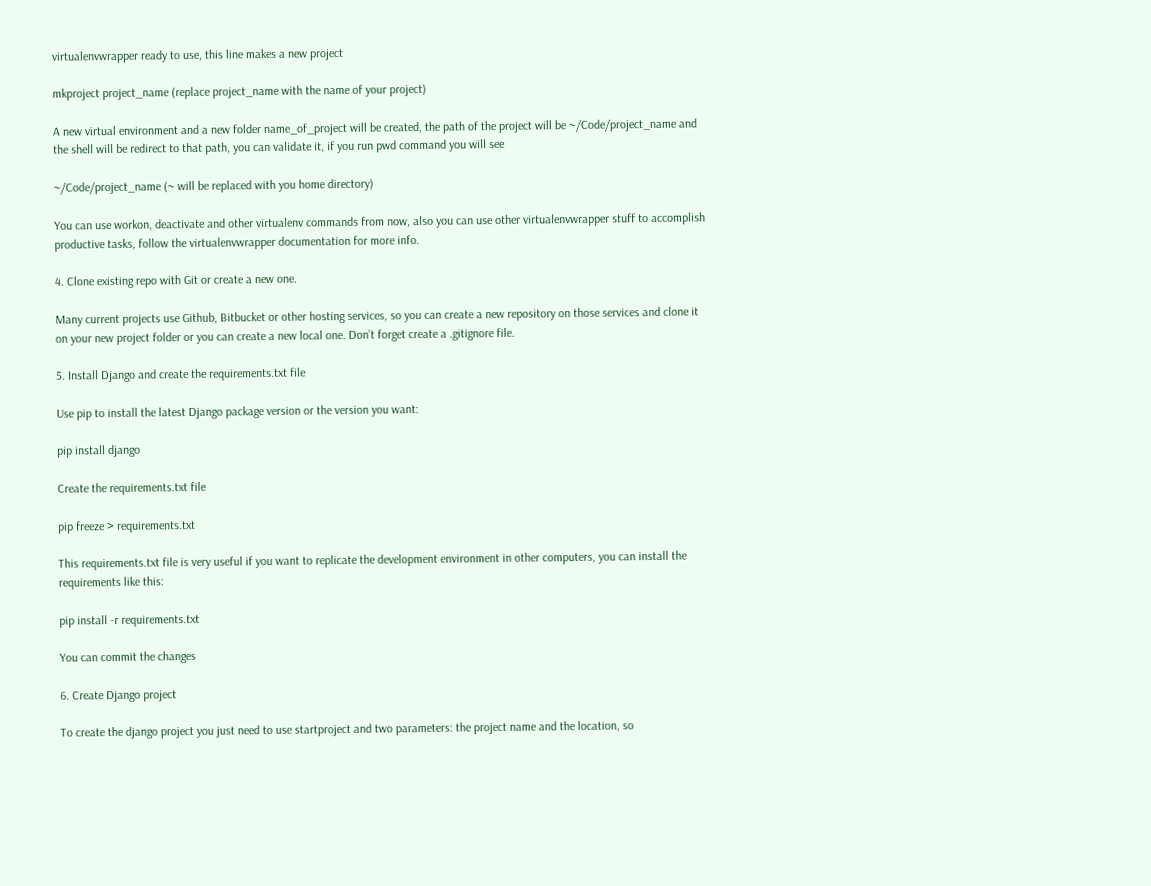virtualenvwrapper ready to use, this line makes a new project

mkproject project_name (replace project_name with the name of your project)

A new virtual environment and a new folder name_of_project will be created, the path of the project will be ~/Code/project_name and the shell will be redirect to that path, you can validate it, if you run pwd command you will see

~/Code/project_name (~ will be replaced with you home directory)

You can use workon, deactivate and other virtualenv commands from now, also you can use other virtualenvwrapper stuff to accomplish productive tasks, follow the virtualenvwrapper documentation for more info.

4. Clone existing repo with Git or create a new one.

Many current projects use Github, Bitbucket or other hosting services, so you can create a new repository on those services and clone it on your new project folder or you can create a new local one. Don’t forget create a .gitignore file.

5. Install Django and create the requirements.txt file

Use pip to install the latest Django package version or the version you want:

pip install django

Create the requirements.txt file

pip freeze > requirements.txt

This requirements.txt file is very useful if you want to replicate the development environment in other computers, you can install the requirements like this:

pip install -r requirements.txt

You can commit the changes

6. Create Django project

To create the django project you just need to use startproject and two parameters: the project name and the location, so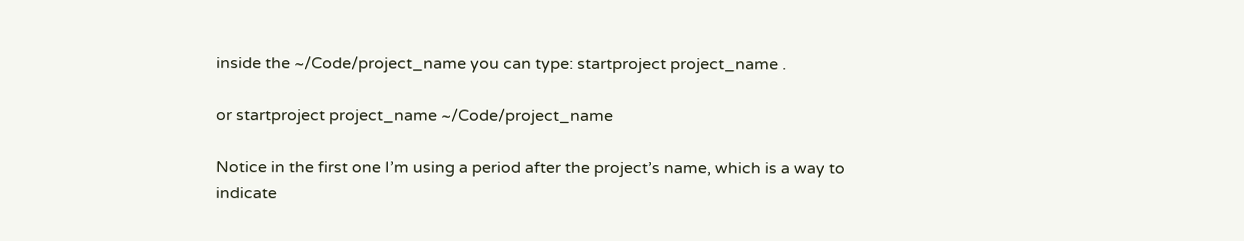inside the ~/Code/project_name you can type: startproject project_name .

or startproject project_name ~/Code/project_name

Notice in the first one I’m using a period after the project’s name, which is a way to indicate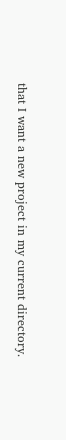that I want a new project in my current directory.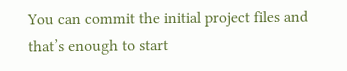You can commit the initial project files and that’s enough to start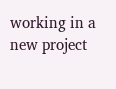working in a new project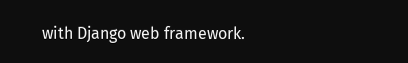with Django web framework.